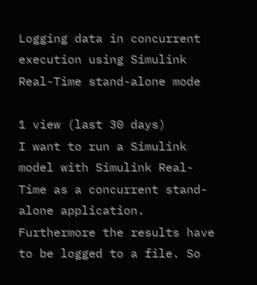Logging data in concurrent execution using Simulink Real-Time stand-alone mode

1 view (last 30 days)
I want to run a Simulink model with Simulink Real-Time as a concurrent stand-alone application. Furthermore the results have to be logged to a file. So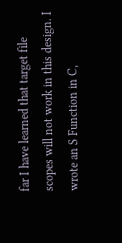far I have learned that target file scopes will not work in this design. I wrote an S Function in C,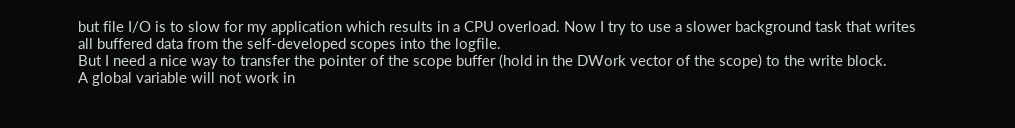but file I/O is to slow for my application which results in a CPU overload. Now I try to use a slower background task that writes all buffered data from the self-developed scopes into the logfile.
But I need a nice way to transfer the pointer of the scope buffer (hold in the DWork vector of the scope) to the write block.
A global variable will not work in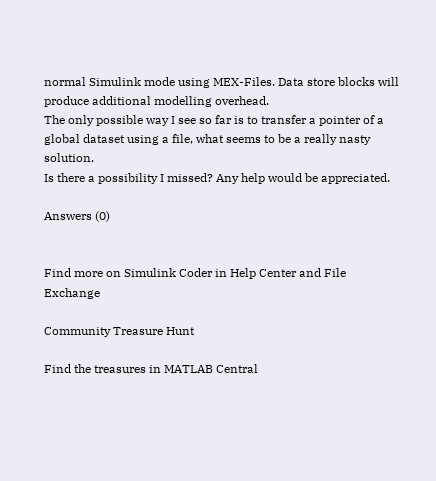normal Simulink mode using MEX-Files. Data store blocks will produce additional modelling overhead.
The only possible way I see so far is to transfer a pointer of a global dataset using a file, what seems to be a really nasty solution.
Is there a possibility I missed? Any help would be appreciated.

Answers (0)


Find more on Simulink Coder in Help Center and File Exchange

Community Treasure Hunt

Find the treasures in MATLAB Central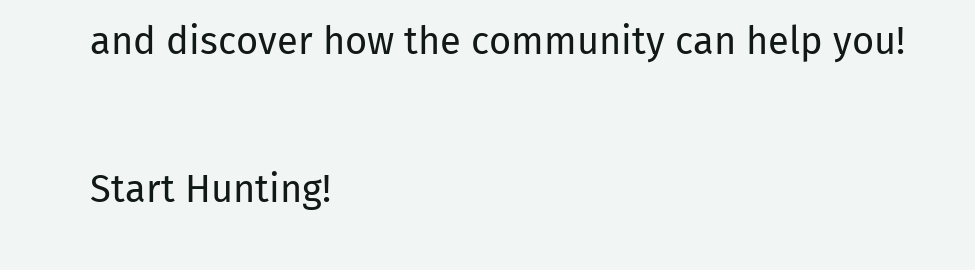and discover how the community can help you!

Start Hunting!